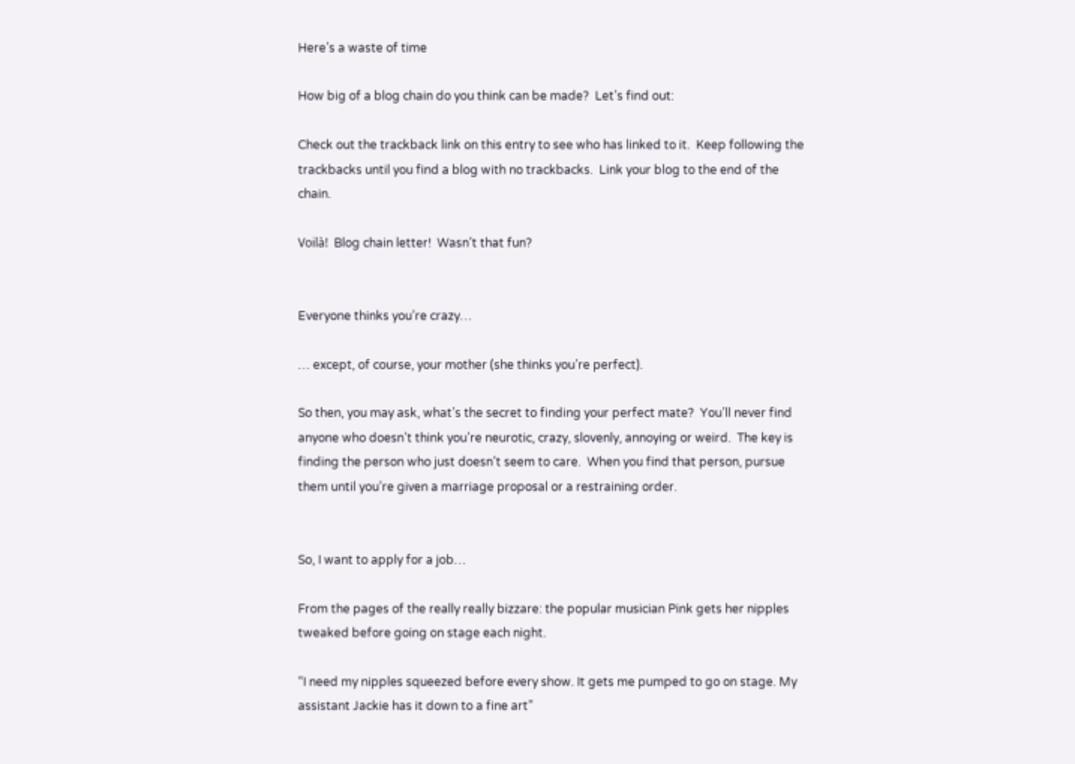Here’s a waste of time

How big of a blog chain do you think can be made?  Let’s find out:

Check out the trackback link on this entry to see who has linked to it.  Keep following the trackbacks until you find a blog with no trackbacks.  Link your blog to the end of the chain.

Voilà!  Blog chain letter!  Wasn’t that fun?


Everyone thinks you’re crazy…

… except, of course, your mother (she thinks you’re perfect).

So then, you may ask, what’s the secret to finding your perfect mate?  You’ll never find anyone who doesn’t think you’re neurotic, crazy, slovenly, annoying or weird.  The key is finding the person who just doesn’t seem to care.  When you find that person, pursue them until you’re given a marriage proposal or a restraining order.


So, I want to apply for a job…

From the pages of the really really bizzare: the popular musician Pink gets her nipples tweaked before going on stage each night.

“I need my nipples squeezed before every show. It gets me pumped to go on stage. My assistant Jackie has it down to a fine art”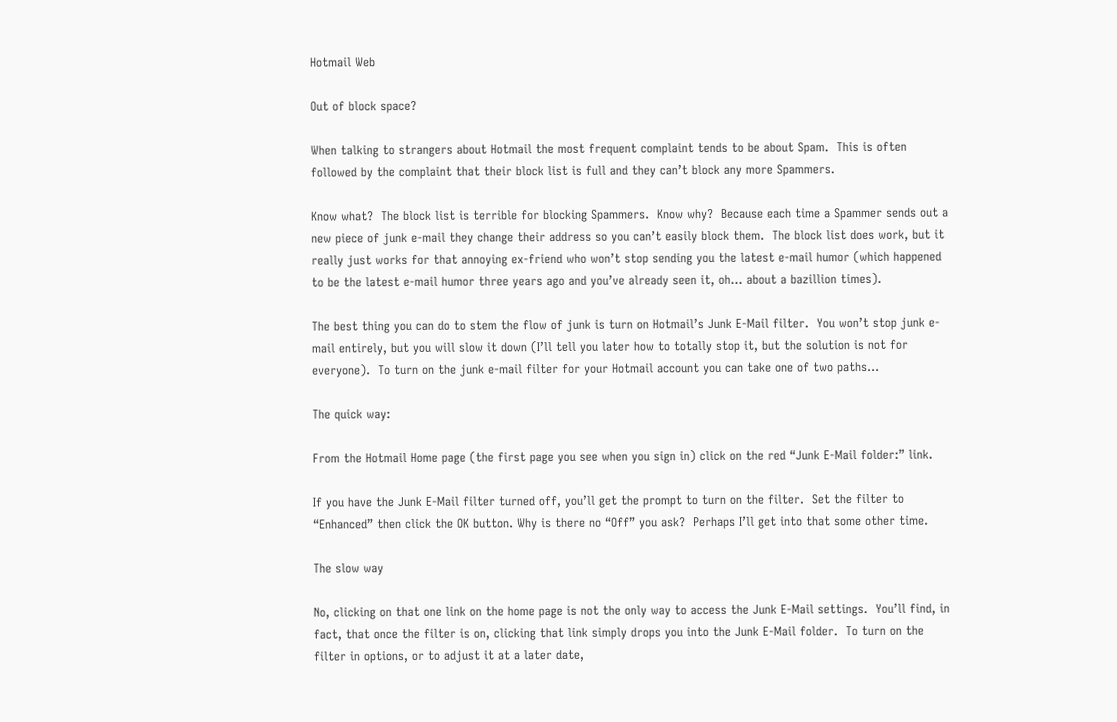Hotmail Web

Out of block space?

When talking to strangers about Hotmail the most frequent complaint tends to be about Spam.  This is often followed by the complaint that their block list is full and they can’t block any more Spammers.

Know what?  The block list is terrible for blocking Spammers.  Know why?  Because each time a Spammer sends out a new piece of junk e-mail they change their address so you can’t easily block them.  The block list does work, but it really just works for that annoying ex-friend who won’t stop sending you the latest e-mail humor (which happened to be the latest e-mail humor three years ago and you’ve already seen it, oh… about a bazillion times).

The best thing you can do to stem the flow of junk is turn on Hotmail’s Junk E-Mail filter.  You won’t stop junk e-mail entirely, but you will slow it down (I’ll tell you later how to totally stop it, but the solution is not for everyone).  To turn on the junk e-mail filter for your Hotmail account you can take one of two paths…

The quick way:

From the Hotmail Home page (the first page you see when you sign in) click on the red “Junk E-Mail folder:” link.

If you have the Junk E-Mail filter turned off, you’ll get the prompt to turn on the filter.  Set the filter to “Enhanced” then click the OK button. Why is there no “Off” you ask?  Perhaps I’ll get into that some other time.

The slow way

No, clicking on that one link on the home page is not the only way to access the Junk E-Mail settings.  You’ll find, in fact, that once the filter is on, clicking that link simply drops you into the Junk E-Mail folder.  To turn on the filter in options, or to adjust it at a later date,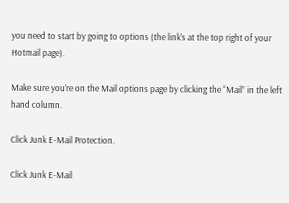you need to start by going to options (the link’s at the top right of your Hotmail page).

Make sure you’re on the Mail options page by clicking the “Mail” in the left hand column.

Click Junk E-Mail Protection.

Click Junk E-Mail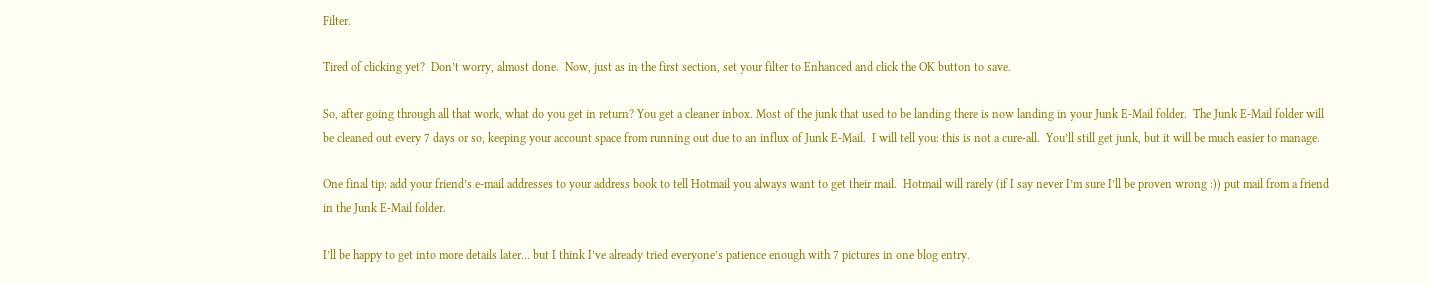Filter.

Tired of clicking yet?  Don’t worry, almost done.  Now, just as in the first section, set your filter to Enhanced and click the OK button to save.

So, after going through all that work, what do you get in return? You get a cleaner inbox. Most of the junk that used to be landing there is now landing in your Junk E-Mail folder.  The Junk E-Mail folder will be cleaned out every 7 days or so, keeping your account space from running out due to an influx of Junk E-Mail.  I will tell you: this is not a cure-all.  You’ll still get junk, but it will be much easier to manage.

One final tip: add your friend’s e-mail addresses to your address book to tell Hotmail you always want to get their mail.  Hotmail will rarely (if I say never I’m sure I’ll be proven wrong :)) put mail from a friend in the Junk E-Mail folder.

I’ll be happy to get into more details later… but I think I’ve already tried everyone’s patience enough with 7 pictures in one blog entry.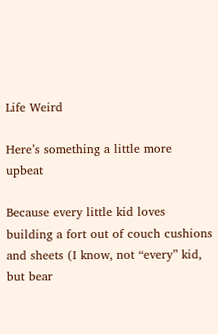Life Weird

Here’s something a little more upbeat

Because every little kid loves building a fort out of couch cushions and sheets (I know, not “every” kid, but bear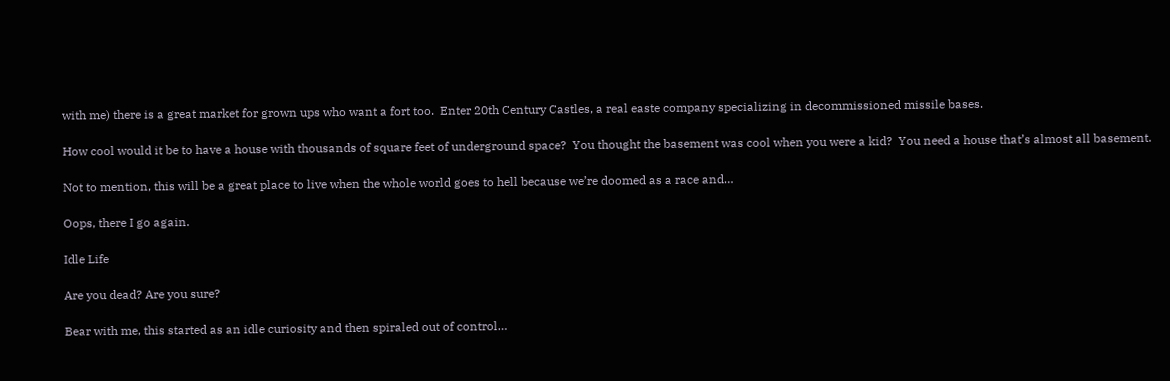with me) there is a great market for grown ups who want a fort too.  Enter 20th Century Castles, a real easte company specializing in decommissioned missile bases.

How cool would it be to have a house with thousands of square feet of underground space?  You thought the basement was cool when you were a kid?  You need a house that’s almost all basement.

Not to mention, this will be a great place to live when the whole world goes to hell because we’re doomed as a race and…

Oops, there I go again.

Idle Life

Are you dead? Are you sure?

Bear with me, this started as an idle curiosity and then spiraled out of control…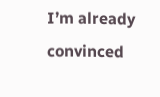I’m already convinced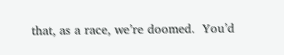that, as a race, we’re doomed.  You’d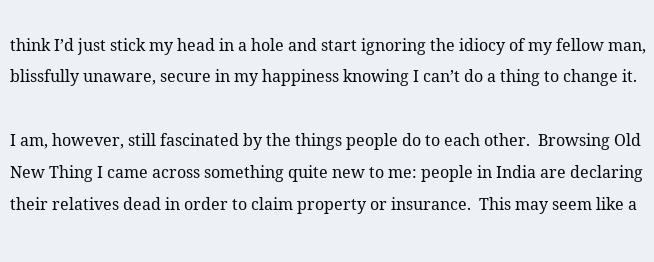think I’d just stick my head in a hole and start ignoring the idiocy of my fellow man, blissfully unaware, secure in my happiness knowing I can’t do a thing to change it.

I am, however, still fascinated by the things people do to each other.  Browsing Old New Thing I came across something quite new to me: people in India are declaring their relatives dead in order to claim property or insurance.  This may seem like a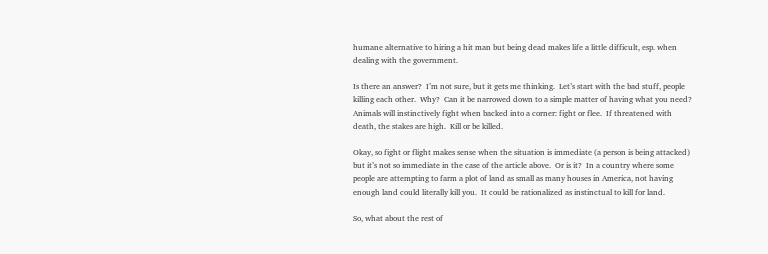humane alternative to hiring a hit man but being dead makes life a little difficult, esp. when dealing with the government.

Is there an answer?  I’m not sure, but it gets me thinking.  Let’s start with the bad stuff, people killing each other.  Why?  Can it be narrowed down to a simple matter of having what you need?  Animals will instinctively fight when backed into a corner: fight or flee.  If threatened with death, the stakes are high.  Kill or be killed.

Okay, so fight or flight makes sense when the situation is immediate (a person is being attacked) but it’s not so immediate in the case of the article above.  Or is it?  In a country where some people are attempting to farm a plot of land as small as many houses in America, not having enough land could literally kill you.  It could be rationalized as instinctual to kill for land.

So, what about the rest of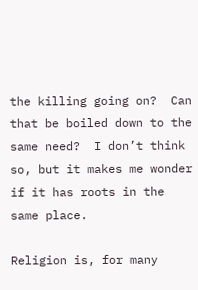the killing going on?  Can that be boiled down to the same need?  I don’t think so, but it makes me wonder if it has roots in the same place.

Religion is, for many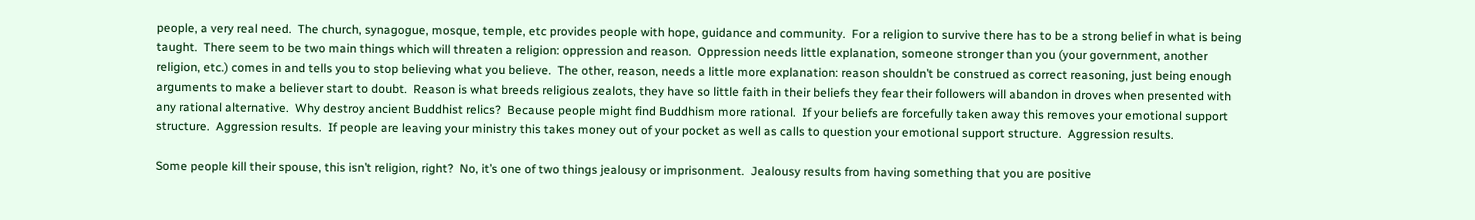people, a very real need.  The church, synagogue, mosque, temple, etc provides people with hope, guidance and community.  For a religion to survive there has to be a strong belief in what is being taught.  There seem to be two main things which will threaten a religion: oppression and reason.  Oppression needs little explanation, someone stronger than you (your government, another religion, etc.) comes in and tells you to stop believing what you believe.  The other, reason, needs a little more explanation: reason shouldn’t be construed as correct reasoning, just being enough arguments to make a believer start to doubt.  Reason is what breeds religious zealots, they have so little faith in their beliefs they fear their followers will abandon in droves when presented with any rational alternative.  Why destroy ancient Buddhist relics?  Because people might find Buddhism more rational.  If your beliefs are forcefully taken away this removes your emotional support structure.  Aggression results.  If people are leaving your ministry this takes money out of your pocket as well as calls to question your emotional support structure.  Aggression results.

Some people kill their spouse, this isn’t religion, right?  No, it’s one of two things jealousy or imprisonment.  Jealousy results from having something that you are positive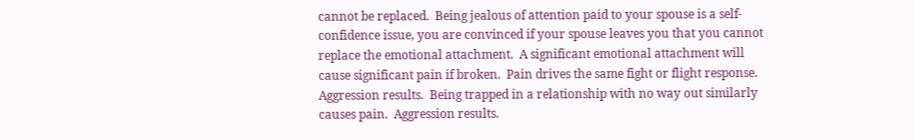cannot be replaced.  Being jealous of attention paid to your spouse is a self-confidence issue, you are convinced if your spouse leaves you that you cannot replace the emotional attachment.  A significant emotional attachment will cause significant pain if broken.  Pain drives the same fight or flight response.  Aggression results.  Being trapped in a relationship with no way out similarly causes pain.  Aggression results.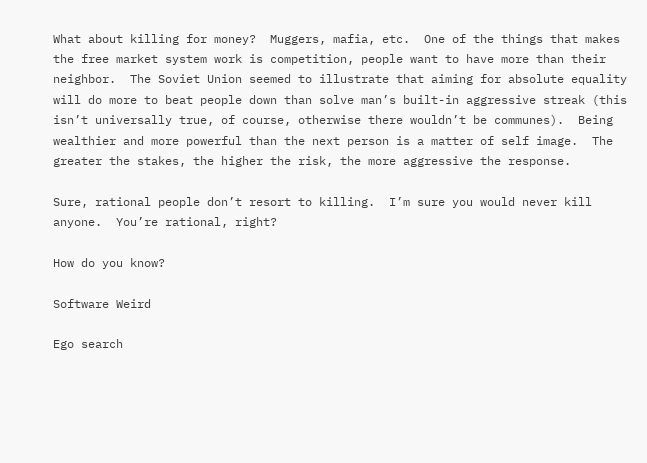What about killing for money?  Muggers, mafia, etc.  One of the things that makes the free market system work is competition, people want to have more than their neighbor.  The Soviet Union seemed to illustrate that aiming for absolute equality will do more to beat people down than solve man’s built-in aggressive streak (this isn’t universally true, of course, otherwise there wouldn’t be communes).  Being wealthier and more powerful than the next person is a matter of self image.  The greater the stakes, the higher the risk, the more aggressive the response.

Sure, rational people don’t resort to killing.  I’m sure you would never kill anyone.  You’re rational, right?

How do you know?

Software Weird

Ego search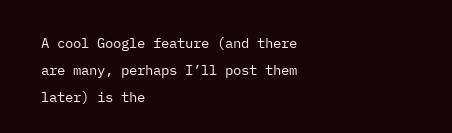A cool Google feature (and there are many, perhaps I’ll post them later) is the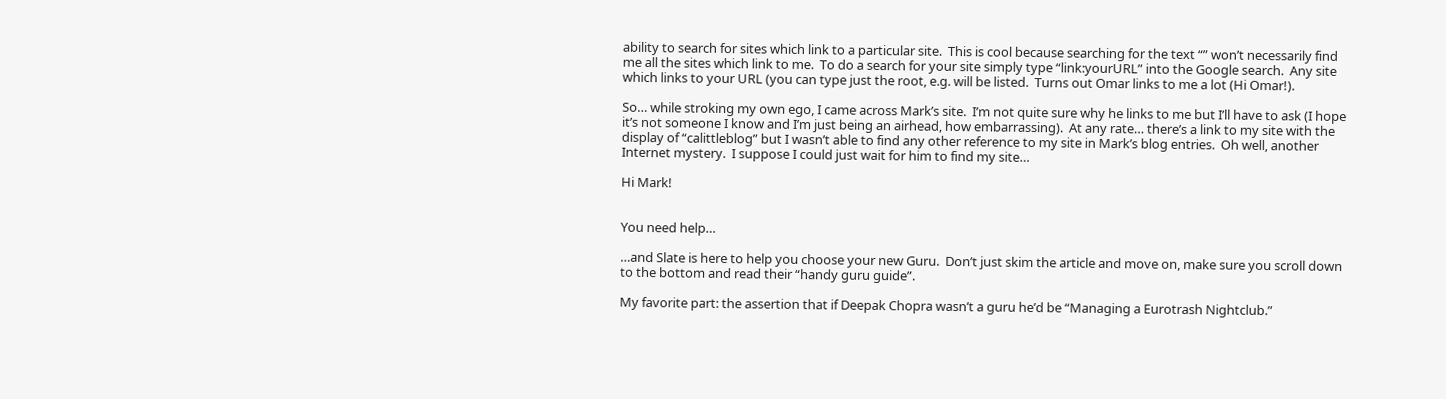ability to search for sites which link to a particular site.  This is cool because searching for the text “” won’t necessarily find me all the sites which link to me.  To do a search for your site simply type “link:yourURL” into the Google search.  Any site which links to your URL (you can type just the root, e.g. will be listed.  Turns out Omar links to me a lot (Hi Omar!).

So… while stroking my own ego, I came across Mark’s site.  I’m not quite sure why he links to me but I’ll have to ask (I hope it’s not someone I know and I’m just being an airhead, how embarrassing).  At any rate… there’s a link to my site with the display of “calittleblog” but I wasn’t able to find any other reference to my site in Mark’s blog entries.  Oh well, another Internet mystery.  I suppose I could just wait for him to find my site…

Hi Mark!


You need help…

…and Slate is here to help you choose your new Guru.  Don’t just skim the article and move on, make sure you scroll down to the bottom and read their “handy guru guide”.

My favorite part: the assertion that if Deepak Chopra wasn’t a guru he’d be “Managing a Eurotrash Nightclub.”